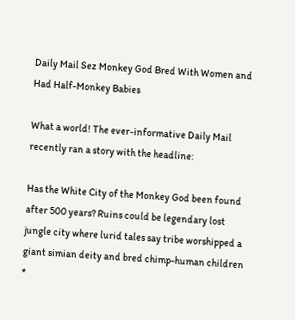Daily Mail Sez Monkey God Bred With Women and Had Half-Monkey Babies

What a world! The ever-informative Daily Mail recently ran a story with the headline:

Has the White City of the Monkey God been found after 500 years? Ruins could be legendary lost jungle city where lurid tales say tribe worshipped a giant simian deity and bred chimp-human children
*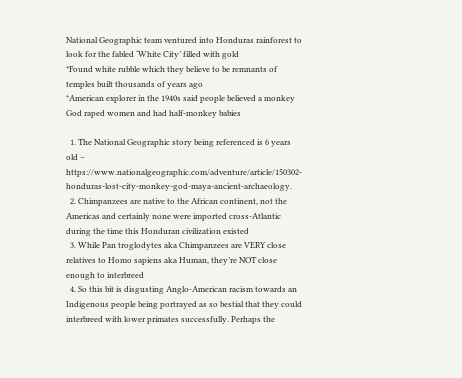National Geographic team ventured into Honduras rainforest to look for the fabled ‘White City’ filled with gold
*Found white rubble which they believe to be remnants of temples built thousands of years ago
*American explorer in the 1940s said people believed a monkey God raped women and had half-monkey babies

  1. The National Geographic story being referenced is 6 years old – https://www.nationalgeographic.com/adventure/article/150302-honduras-lost-city-monkey-god-maya-ancient-archaeology.
  2. Chimpanzees are native to the African continent, not the Americas and certainly none were imported cross-Atlantic during the time this Honduran civilization existed
  3. While Pan troglodytes aka Chimpanzees are VERY close relatives to Homo sapiens aka Human, they’re NOT close enough to interbreed
  4. So this bit is disgusting Anglo-American racism towards an Indigenous people being portrayed as so bestial that they could interbreed with lower primates successfully. Perhaps the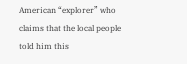American “explorer” who claims that the local people told him this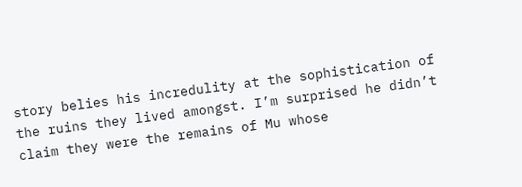story belies his incredulity at the sophistication of the ruins they lived amongst. I’m surprised he didn’t claim they were the remains of Mu whose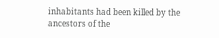inhabitants had been killed by the ancestors of the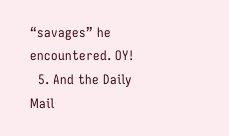“savages” he encountered. OY!
  5. And the Daily Mail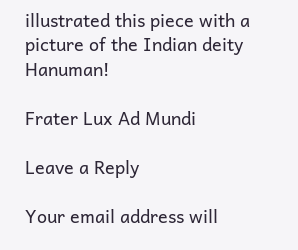illustrated this piece with a picture of the Indian deity Hanuman!

Frater Lux Ad Mundi

Leave a Reply

Your email address will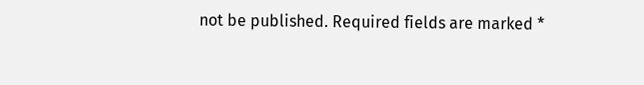not be published. Required fields are marked *